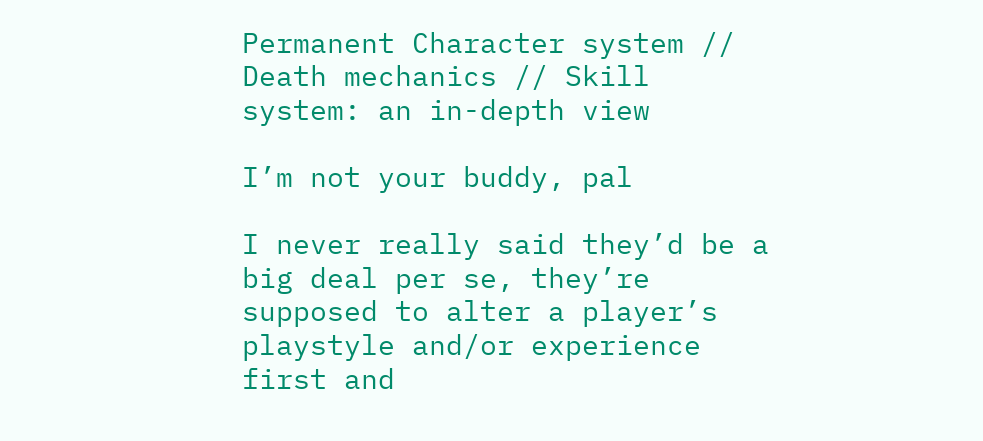Permanent Character system // Death mechanics // Skill system: an in-depth view

I’m not your buddy, pal

I never really said they’d be a big deal per se, they’re supposed to alter a player’s playstyle and/or experience first and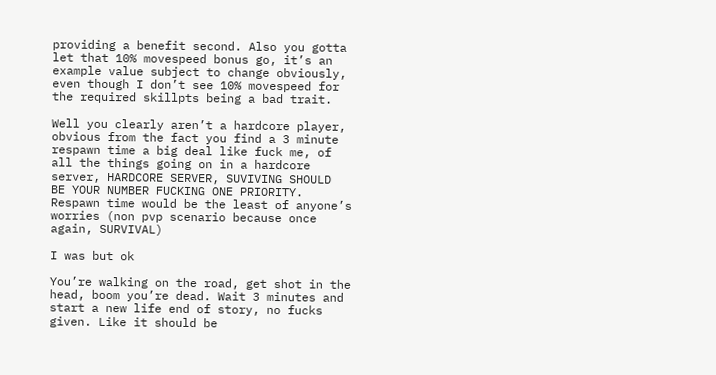providing a benefit second. Also you gotta let that 10% movespeed bonus go, it’s an example value subject to change obviously, even though I don’t see 10% movespeed for the required skillpts being a bad trait.

Well you clearly aren’t a hardcore player, obvious from the fact you find a 3 minute respawn time a big deal like fuck me, of all the things going on in a hardcore server, HARDCORE SERVER, SUVIVING SHOULD
BE YOUR NUMBER FUCKING ONE PRIORITY. Respawn time would be the least of anyone’s worries (non pvp scenario because once again, SURVIVAL)

I was but ok

You’re walking on the road, get shot in the head, boom you’re dead. Wait 3 minutes and start a new life end of story, no fucks given. Like it should be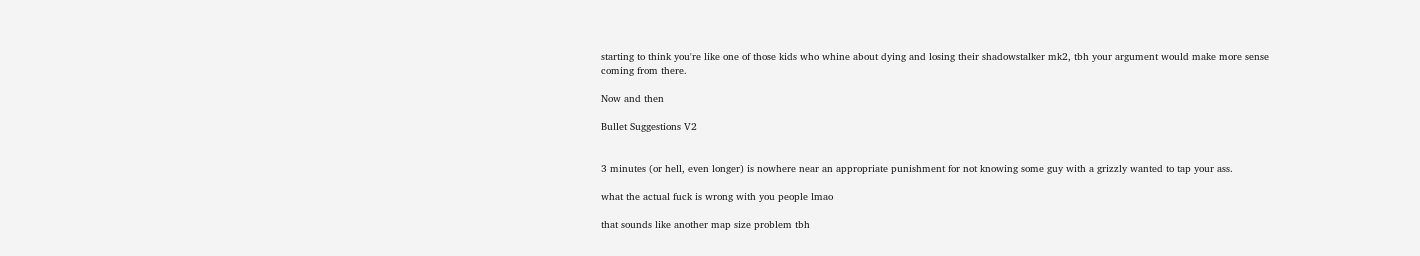starting to think you're like one of those kids who whine about dying and losing their shadowstalker mk2, tbh your argument would make more sense coming from there.

Now and then

Bullet Suggestions V2


3 minutes (or hell, even longer) is nowhere near an appropriate punishment for not knowing some guy with a grizzly wanted to tap your ass.

what the actual fuck is wrong with you people lmao

that sounds like another map size problem tbh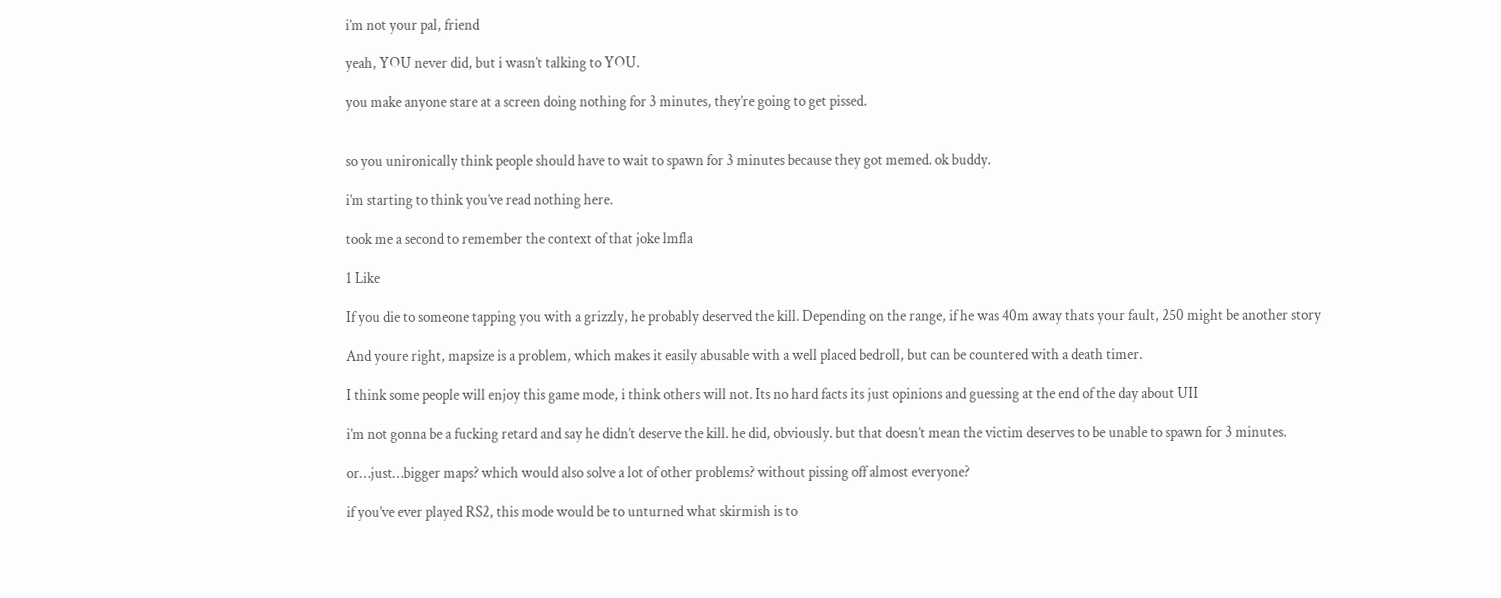i’m not your pal, friend

yeah, YOU never did, but i wasn’t talking to YOU.

you make anyone stare at a screen doing nothing for 3 minutes, they’re going to get pissed.


so you unironically think people should have to wait to spawn for 3 minutes because they got memed. ok buddy.

i’m starting to think you’ve read nothing here.

took me a second to remember the context of that joke lmfla

1 Like

If you die to someone tapping you with a grizzly, he probably deserved the kill. Depending on the range, if he was 40m away thats your fault, 250 might be another story

And youre right, mapsize is a problem, which makes it easily abusable with a well placed bedroll, but can be countered with a death timer.

I think some people will enjoy this game mode, i think others will not. Its no hard facts its just opinions and guessing at the end of the day about UII

i’m not gonna be a fucking retard and say he didn’t deserve the kill. he did, obviously. but that doesn’t mean the victim deserves to be unable to spawn for 3 minutes.

or…just…bigger maps? which would also solve a lot of other problems? without pissing off almost everyone?

if you’ve ever played RS2, this mode would be to unturned what skirmish is to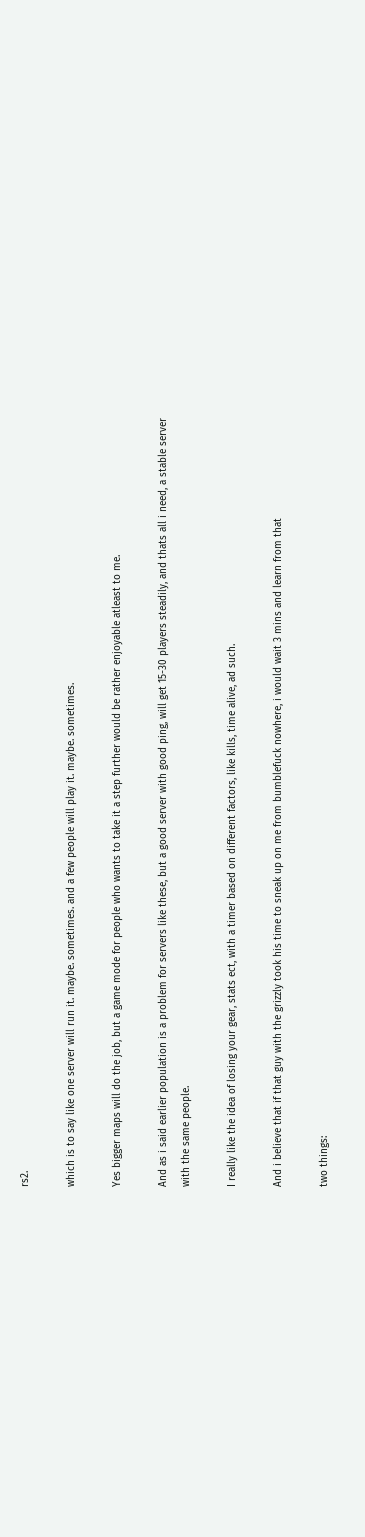rs2.

which is to say like one server will run it. maybe. sometimes. and a few people will play it. maybe. sometimes.

Yes bigger maps will do the job, but a game mode for people who wants to take it a step further would be rather enjoyable atleast to me.

And as i said earlier population is a problem for servers like these, but a good server with good ping, will get 15-30 players steadily, and thats all i need, a stable server with the same people.

I really like the idea of losing your gear, stats ect, with a timer based on different factors, like kills, time alive, ad such.

And i believe that if that guy with the grizzly took his time to sneak up on me from bumblefuck nowhere, i would wait 3 mins and learn from that

two things: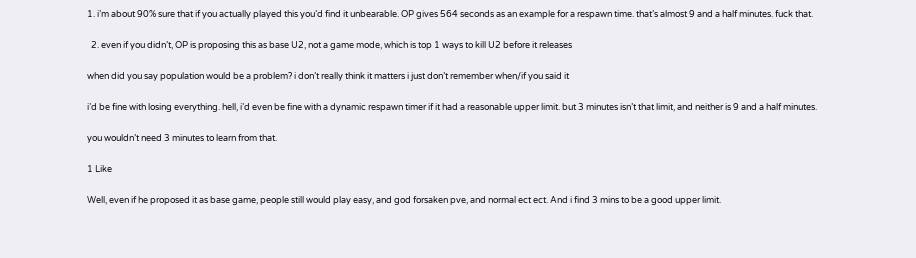1. i’m about 90% sure that if you actually played this you’d find it unbearable. OP gives 564 seconds as an example for a respawn time. that’s almost 9 and a half minutes. fuck that.

  2. even if you didn’t, OP is proposing this as base U2, not a game mode, which is top 1 ways to kill U2 before it releases

when did you say population would be a problem? i don’t really think it matters i just don’t remember when/if you said it

i’d be fine with losing everything. hell, i’d even be fine with a dynamic respawn timer if it had a reasonable upper limit. but 3 minutes isn’t that limit, and neither is 9 and a half minutes.

you wouldn’t need 3 minutes to learn from that.

1 Like

Well, even if he proposed it as base game, people still would play easy, and god forsaken pve, and normal ect ect. And i find 3 mins to be a good upper limit.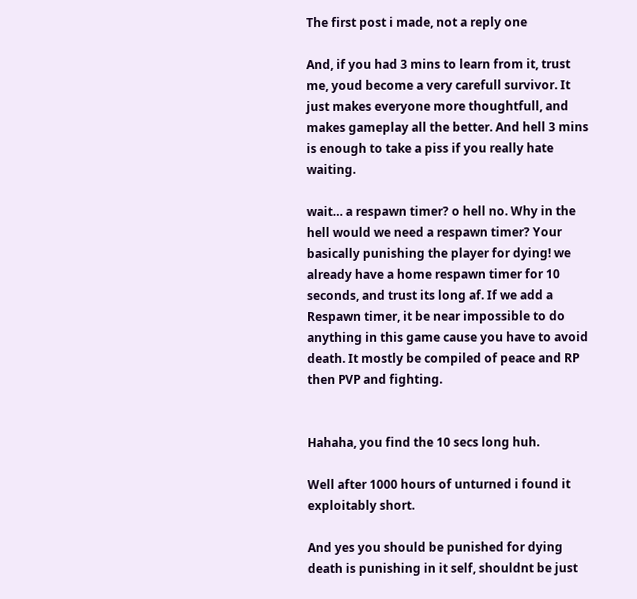The first post i made, not a reply one

And, if you had 3 mins to learn from it, trust me, youd become a very carefull survivor. It just makes everyone more thoughtfull, and makes gameplay all the better. And hell 3 mins is enough to take a piss if you really hate waiting.

wait… a respawn timer? o hell no. Why in the hell would we need a respawn timer? Your basically punishing the player for dying! we already have a home respawn timer for 10 seconds, and trust its long af. If we add a Respawn timer, it be near impossible to do anything in this game cause you have to avoid death. It mostly be compiled of peace and RP then PVP and fighting.


Hahaha, you find the 10 secs long huh.

Well after 1000 hours of unturned i found it exploitably short.

And yes you should be punished for dying death is punishing in it self, shouldnt be just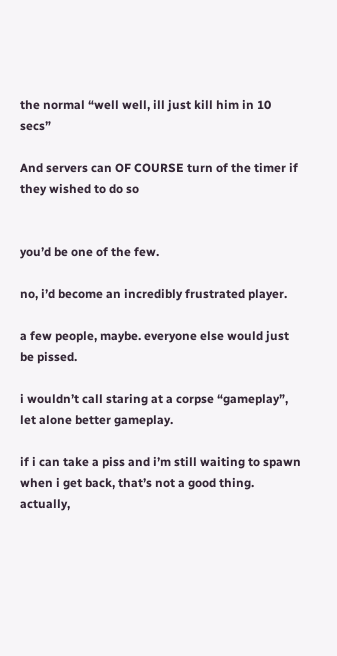the normal “well well, ill just kill him in 10 secs”

And servers can OF COURSE turn of the timer if they wished to do so


you’d be one of the few.

no, i’d become an incredibly frustrated player.

a few people, maybe. everyone else would just be pissed.

i wouldn’t call staring at a corpse “gameplay”, let alone better gameplay.

if i can take a piss and i’m still waiting to spawn when i get back, that’s not a good thing. actually,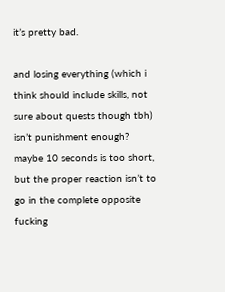it’s pretty bad.

and losing everything (which i think should include skills, not sure about quests though tbh) isn’t punishment enough? maybe 10 seconds is too short, but the proper reaction isn’t to go in the complete opposite fucking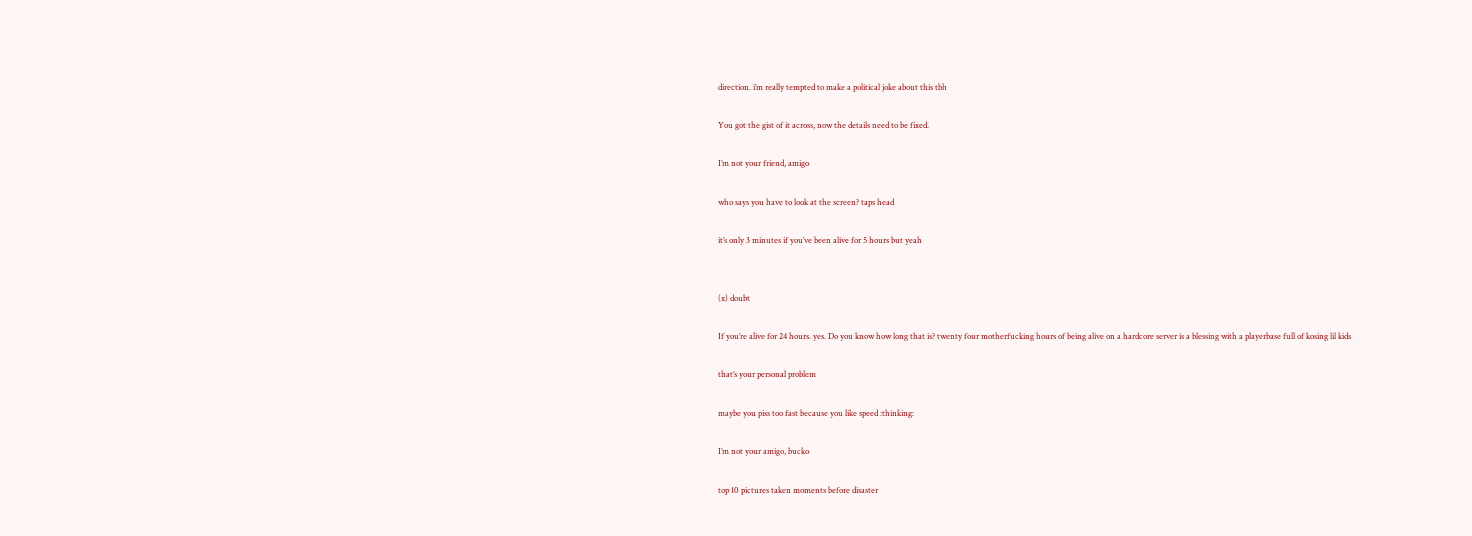direction. i’m really tempted to make a political joke about this tbh

You got the gist of it across, now the details need to be fixed.

I’m not your friend, amigo

who says you have to look at the screen? taps head

it’s only 3 minutes if you’ve been alive for 5 hours but yeah


(x) doubt

If you’re alive for 24 hours. yes. Do you know how long that is? twenty four motherfucking hours of being alive on a hardcore server is a blessing with a playerbase full of kosing lil kids

that’s your personal problem

maybe you piss too fast because you like speed :thinking:

I’m not your amigo, bucko

top 10 pictures taken moments before disaster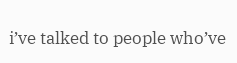i’ve talked to people who’ve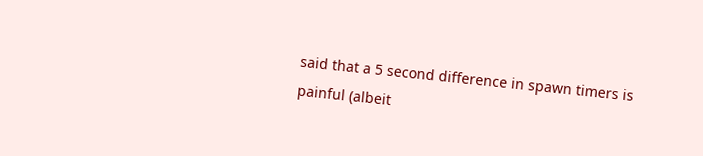said that a 5 second difference in spawn timers is painful (albeit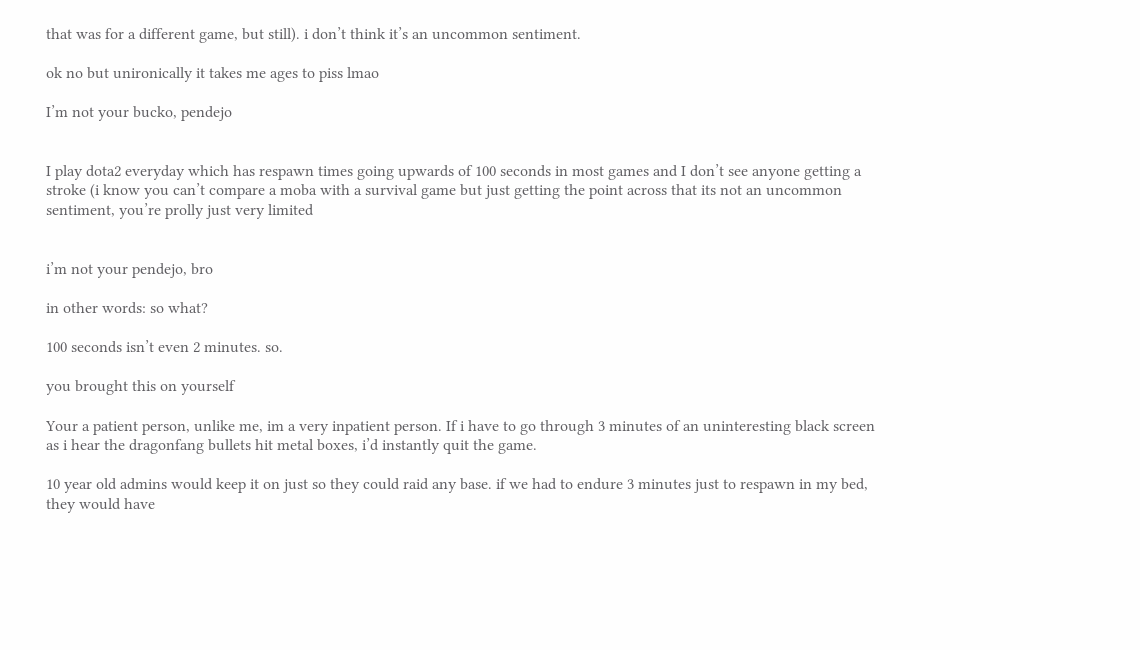that was for a different game, but still). i don’t think it’s an uncommon sentiment.

ok no but unironically it takes me ages to piss lmao

I’m not your bucko, pendejo


I play dota2 everyday which has respawn times going upwards of 100 seconds in most games and I don’t see anyone getting a stroke (i know you can’t compare a moba with a survival game but just getting the point across that its not an uncommon sentiment, you’re prolly just very limited


i’m not your pendejo, bro

in other words: so what?

100 seconds isn’t even 2 minutes. so.

you brought this on yourself

Your a patient person, unlike me, im a very inpatient person. If i have to go through 3 minutes of an uninteresting black screen as i hear the dragonfang bullets hit metal boxes, i’d instantly quit the game.

10 year old admins would keep it on just so they could raid any base. if we had to endure 3 minutes just to respawn in my bed, they would have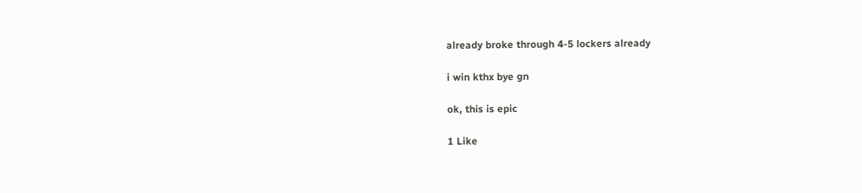already broke through 4-5 lockers already

i win kthx bye gn

ok, this is epic

1 Like